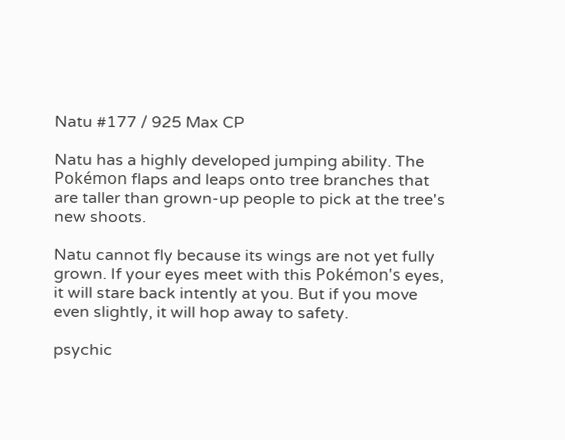Natu #177 / 925 Max CP

Natu has a highly developed jumping ability. The Pokémon flaps and leaps onto tree branches that are taller than grown-up people to pick at the tree's new shoots.

Natu cannot fly because its wings are not yet fully grown. If your eyes meet with this Pokémon's eyes, it will stare back intently at you. But if you move even slightly, it will hop away to safety.

psychic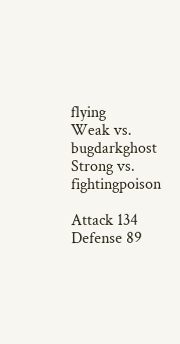flying
Weak vs. bugdarkghost
Strong vs. fightingpoison

Attack 134
Defense 89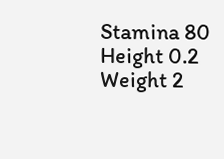Stamina 80
Height 0.2
Weight 2